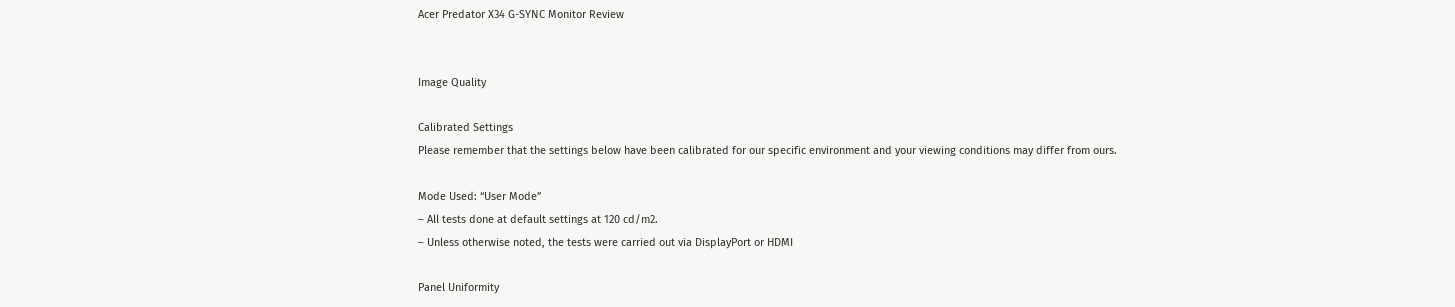Acer Predator X34 G-SYNC Monitor Review


Image Quality

Calibrated Settings
Please remember that the settings below have been calibrated for our specific environment and your viewing conditions may differ from ours.

Mode Used: “User Mode”
– All tests done at default settings at 120 cd/m2.
– Unless otherwise noted, the tests were carried out via DisplayPort or HDMI

Panel Uniformity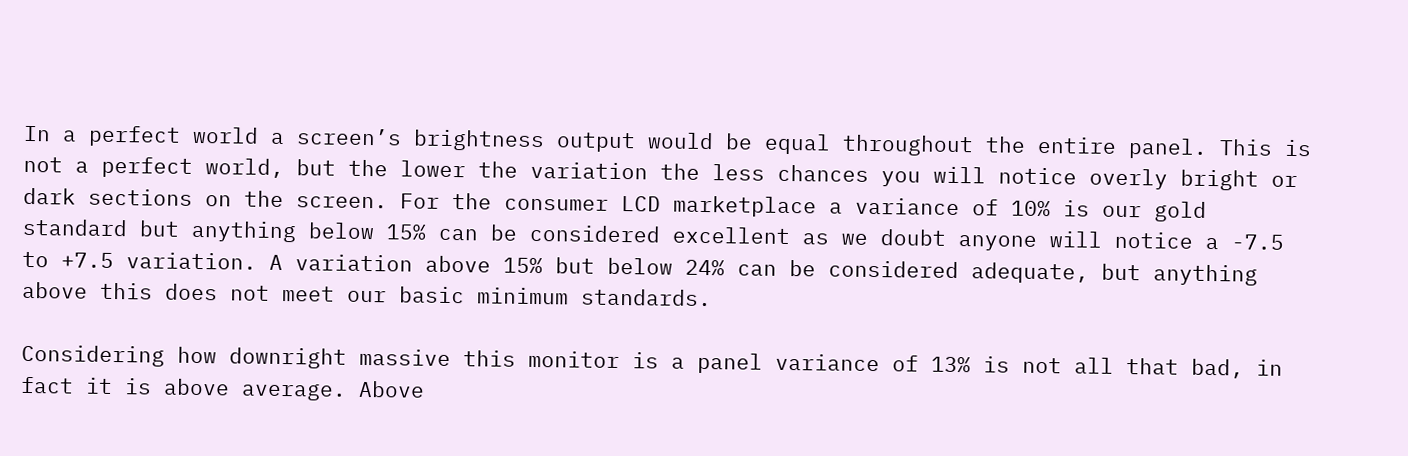In a perfect world a screen’s brightness output would be equal throughout the entire panel. This is not a perfect world, but the lower the variation the less chances you will notice overly bright or dark sections on the screen. For the consumer LCD marketplace a variance of 10% is our gold standard but anything below 15% can be considered excellent as we doubt anyone will notice a -7.5 to +7.5 variation. A variation above 15% but below 24% can be considered adequate, but anything above this does not meet our basic minimum standards.

Considering how downright massive this monitor is a panel variance of 13% is not all that bad, in fact it is above average. Above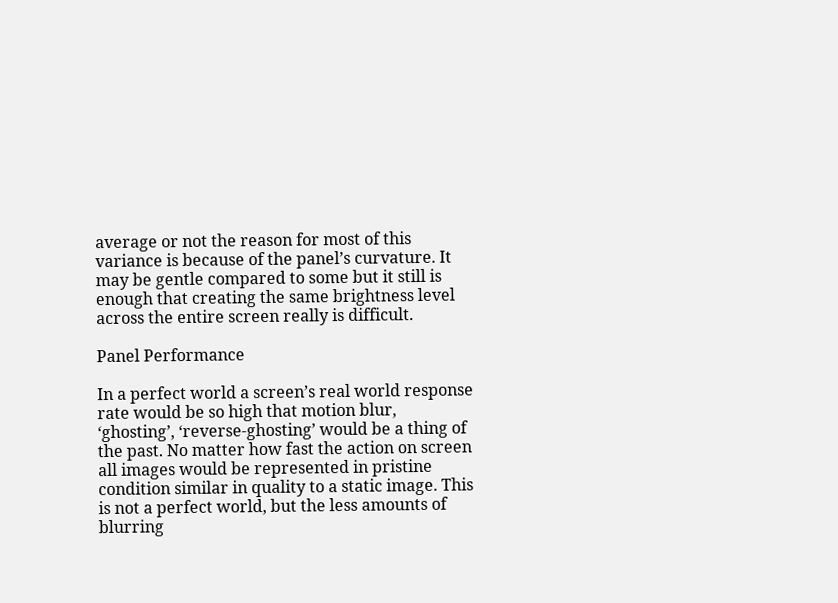average or not the reason for most of this variance is because of the panel’s curvature. It may be gentle compared to some but it still is enough that creating the same brightness level across the entire screen really is difficult.

Panel Performance

In a perfect world a screen’s real world response rate would be so high that motion blur, ‘ghosting’, ‘reverse-ghosting’ would be a thing of the past. No matter how fast the action on screen all images would be represented in pristine condition similar in quality to a static image. This is not a perfect world, but the less amounts of blurring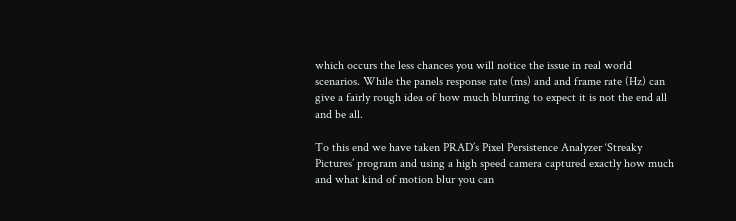which occurs the less chances you will notice the issue in real world scenarios. While the panels response rate (ms) and and frame rate (Hz) can give a fairly rough idea of how much blurring to expect it is not the end all and be all.

To this end we have taken PRAD’s Pixel Persistence Analyzer ‘Streaky Pictures’ program and using a high speed camera captured exactly how much and what kind of motion blur you can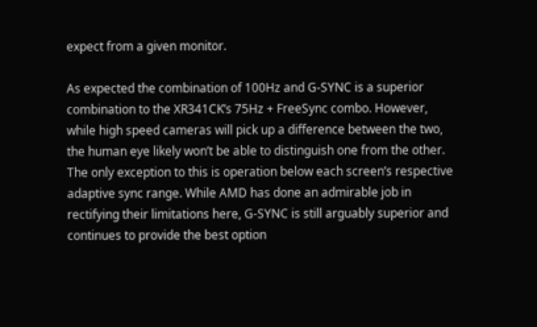expect from a given monitor.

As expected the combination of 100Hz and G-SYNC is a superior combination to the XR341CK’s 75Hz + FreeSync combo. However, while high speed cameras will pick up a difference between the two, the human eye likely won’t be able to distinguish one from the other. The only exception to this is operation below each screen’s respective adaptive sync range. While AMD has done an admirable job in rectifying their limitations here, G-SYNC is still arguably superior and continues to provide the best option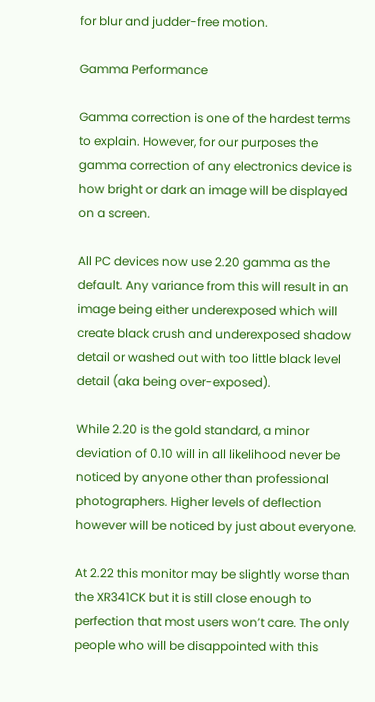for blur and judder-free motion.

Gamma Performance

Gamma correction is one of the hardest terms to explain. However, for our purposes the gamma correction of any electronics device is how bright or dark an image will be displayed on a screen.

All PC devices now use 2.20 gamma as the default. Any variance from this will result in an image being either underexposed which will create black crush and underexposed shadow detail or washed out with too little black level detail (aka being over-exposed).

While 2.20 is the gold standard, a minor deviation of 0.10 will in all likelihood never be noticed by anyone other than professional photographers. Higher levels of deflection however will be noticed by just about everyone.

At 2.22 this monitor may be slightly worse than the XR341CK but it is still close enough to perfection that most users won’t care. The only people who will be disappointed with this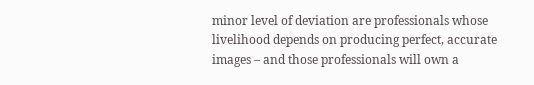minor level of deviation are professionals whose livelihood depends on producing perfect, accurate images – and those professionals will own a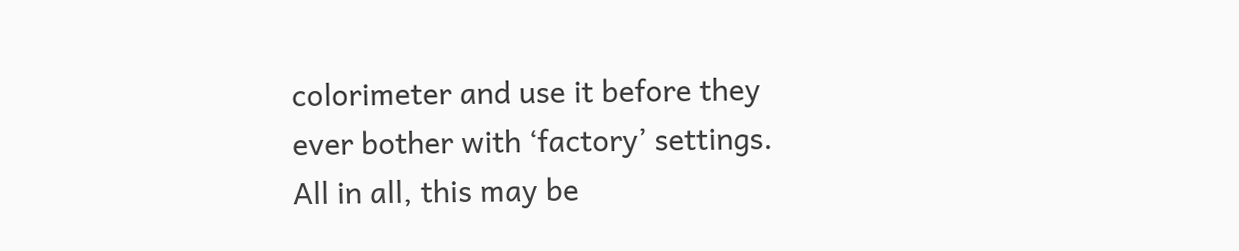colorimeter and use it before they ever bother with ‘factory’ settings. All in all, this may be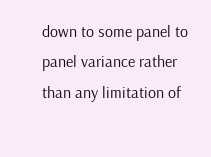down to some panel to panel variance rather than any limitation of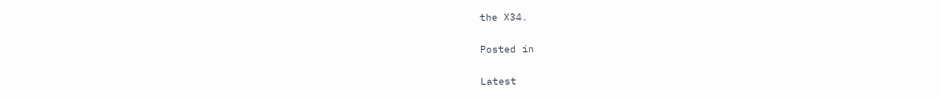the X34.

Posted in

Latest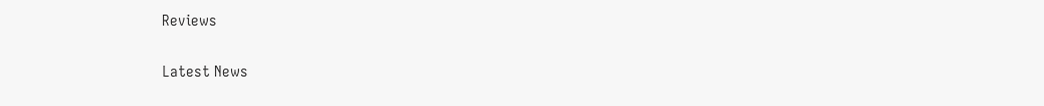Reviews

Latest News